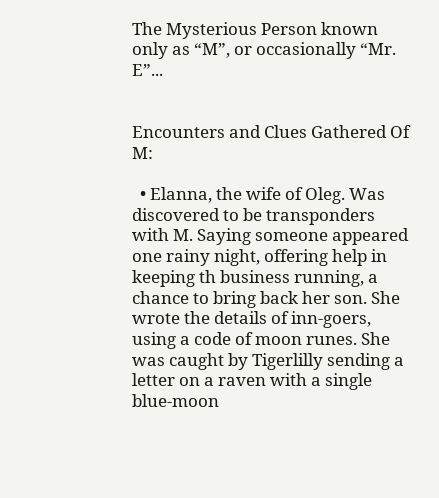The Mysterious Person known only as “M”, or occasionally “Mr. E”...


Encounters and Clues Gathered Of M:

  • Elanna, the wife of Oleg. Was discovered to be transponders with M. Saying someone appeared one rainy night, offering help in keeping th business running, a chance to bring back her son. She wrote the details of inn-goers, using a code of moon runes. She was caught by Tigerlilly sending a letter on a raven with a single blue-moon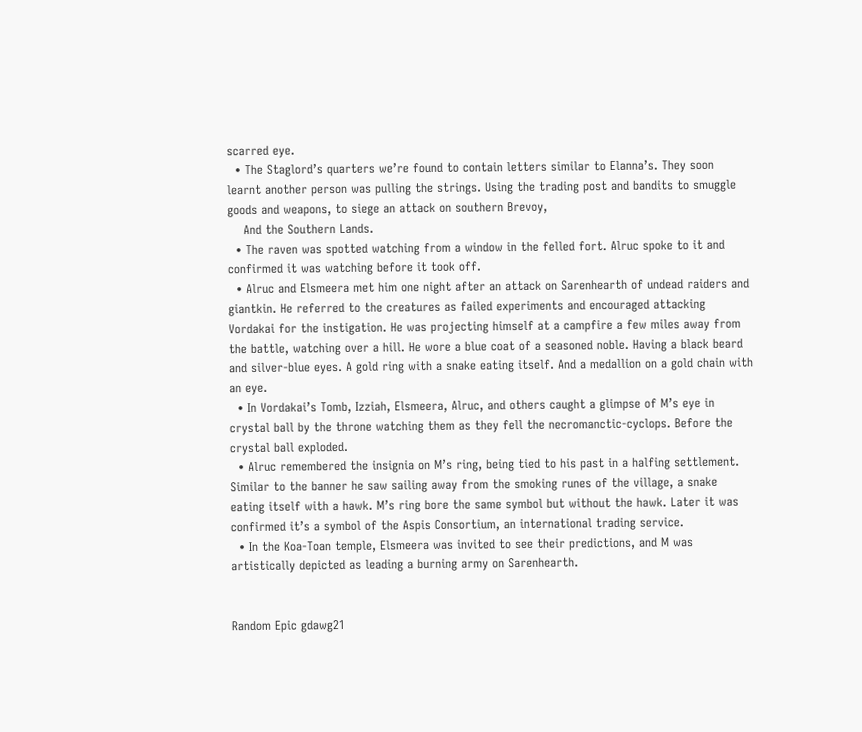scarred eye.
  • The Staglord’s quarters we’re found to contain letters similar to Elanna’s. They soon learnt another person was pulling the strings. Using the trading post and bandits to smuggle goods and weapons, to siege an attack on southern Brevoy,
    And the Southern Lands.
  • The raven was spotted watching from a window in the felled fort. Alruc spoke to it and confirmed it was watching before it took off.
  • Alruc and Elsmeera met him one night after an attack on Sarenhearth of undead raiders and giantkin. He referred to the creatures as failed experiments and encouraged attacking Vordakai for the instigation. He was projecting himself at a campfire a few miles away from the battle, watching over a hill. He wore a blue coat of a seasoned noble. Having a black beard and silver-blue eyes. A gold ring with a snake eating itself. And a medallion on a gold chain with an eye.
  • In Vordakai’s Tomb, Izziah, Elsmeera, Alruc, and others caught a glimpse of M’s eye in crystal ball by the throne watching them as they fell the necromanctic-cyclops. Before the crystal ball exploded.
  • Alruc remembered the insignia on M’s ring, being tied to his past in a halfing settlement. Similar to the banner he saw sailing away from the smoking runes of the village, a snake eating itself with a hawk. M’s ring bore the same symbol but without the hawk. Later it was confirmed it’s a symbol of the Aspis Consortium, an international trading service.
  • In the Koa-Toan temple, Elsmeera was invited to see their predictions, and M was artistically depicted as leading a burning army on Sarenhearth.


Random Epic gdawg21